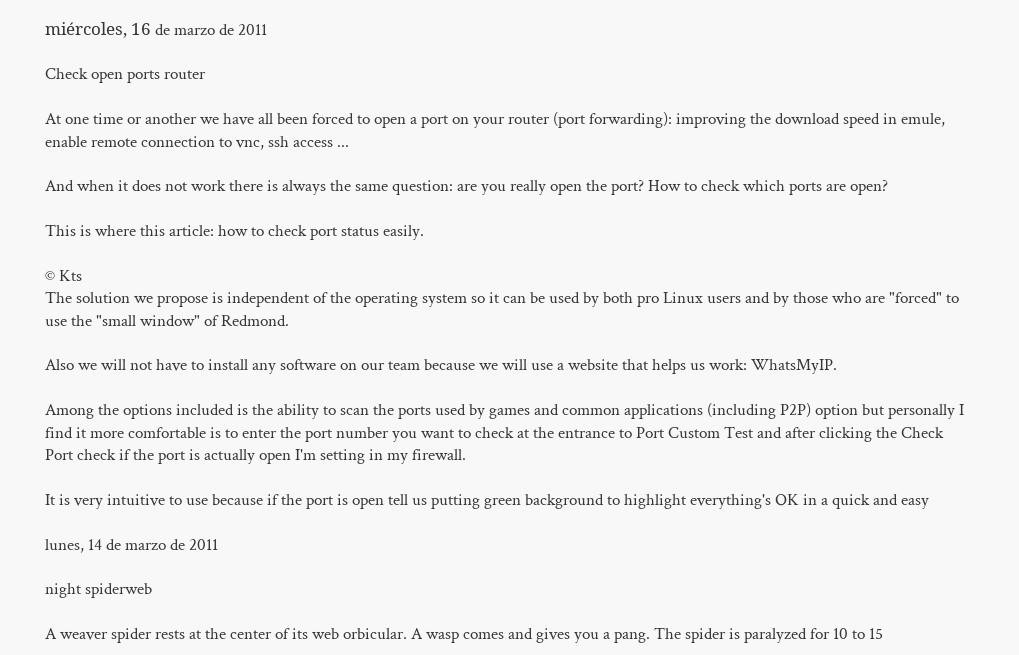miércoles, 16 de marzo de 2011

Check open ports router

At one time or another we have all been forced to open a port on your router (port forwarding): improving the download speed in emule, enable remote connection to vnc, ssh access ...

And when it does not work there is always the same question: are you really open the port? How to check which ports are open?

This is where this article: how to check port status easily.

© Kts
The solution we propose is independent of the operating system so it can be used by both pro Linux users and by those who are "forced" to use the "small window" of Redmond.

Also we will not have to install any software on our team because we will use a website that helps us work: WhatsMyIP.

Among the options included is the ability to scan the ports used by games and common applications (including P2P) option but personally I find it more comfortable is to enter the port number you want to check at the entrance to Port Custom Test and after clicking the Check Port check if the port is actually open I'm setting in my firewall.

It is very intuitive to use because if the port is open tell us putting green background to highlight everything's OK in a quick and easy

lunes, 14 de marzo de 2011

night spiderweb

A weaver spider rests at the center of its web orbicular. A wasp comes and gives you a pang. The spider is paralyzed for 10 to 15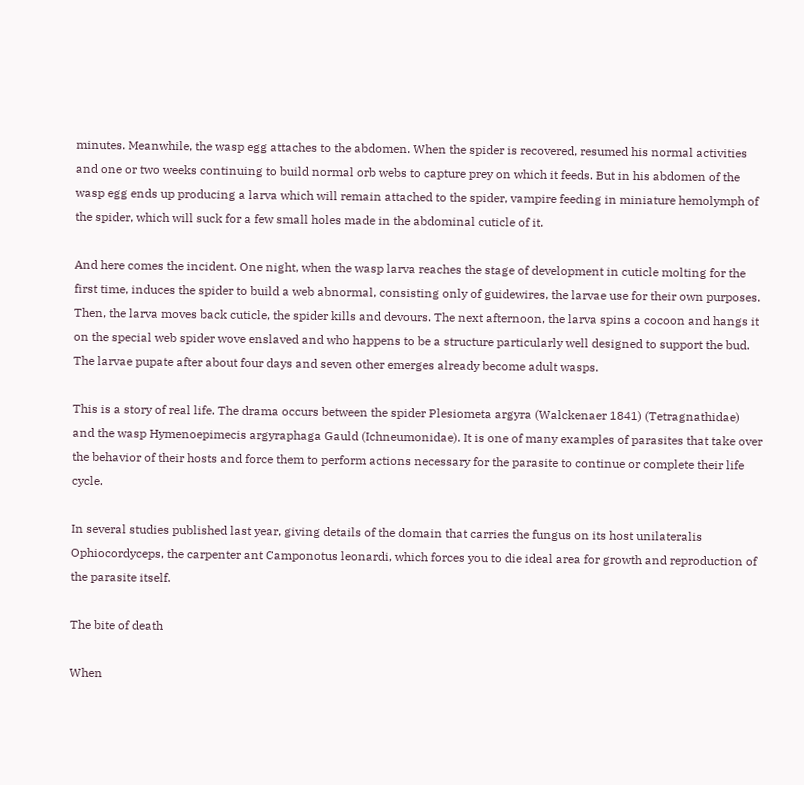minutes. Meanwhile, the wasp egg attaches to the abdomen. When the spider is recovered, resumed his normal activities and one or two weeks continuing to build normal orb webs to capture prey on which it feeds. But in his abdomen of the wasp egg ends up producing a larva which will remain attached to the spider, vampire feeding in miniature hemolymph of the spider, which will suck for a few small holes made in the abdominal cuticle of it.

And here comes the incident. One night, when the wasp larva reaches the stage of development in cuticle molting for the first time, induces the spider to build a web abnormal, consisting only of guidewires, the larvae use for their own purposes. Then, the larva moves back cuticle, the spider kills and devours. The next afternoon, the larva spins a cocoon and hangs it on the special web spider wove enslaved and who happens to be a structure particularly well designed to support the bud. The larvae pupate after about four days and seven other emerges already become adult wasps.

This is a story of real life. The drama occurs between the spider Plesiometa argyra (Walckenaer 1841) (Tetragnathidae) and the wasp Hymenoepimecis argyraphaga Gauld (Ichneumonidae). It is one of many examples of parasites that take over the behavior of their hosts and force them to perform actions necessary for the parasite to continue or complete their life cycle.

In several studies published last year, giving details of the domain that carries the fungus on its host unilateralis Ophiocordyceps, the carpenter ant Camponotus leonardi, which forces you to die ideal area for growth and reproduction of the parasite itself.

The bite of death

When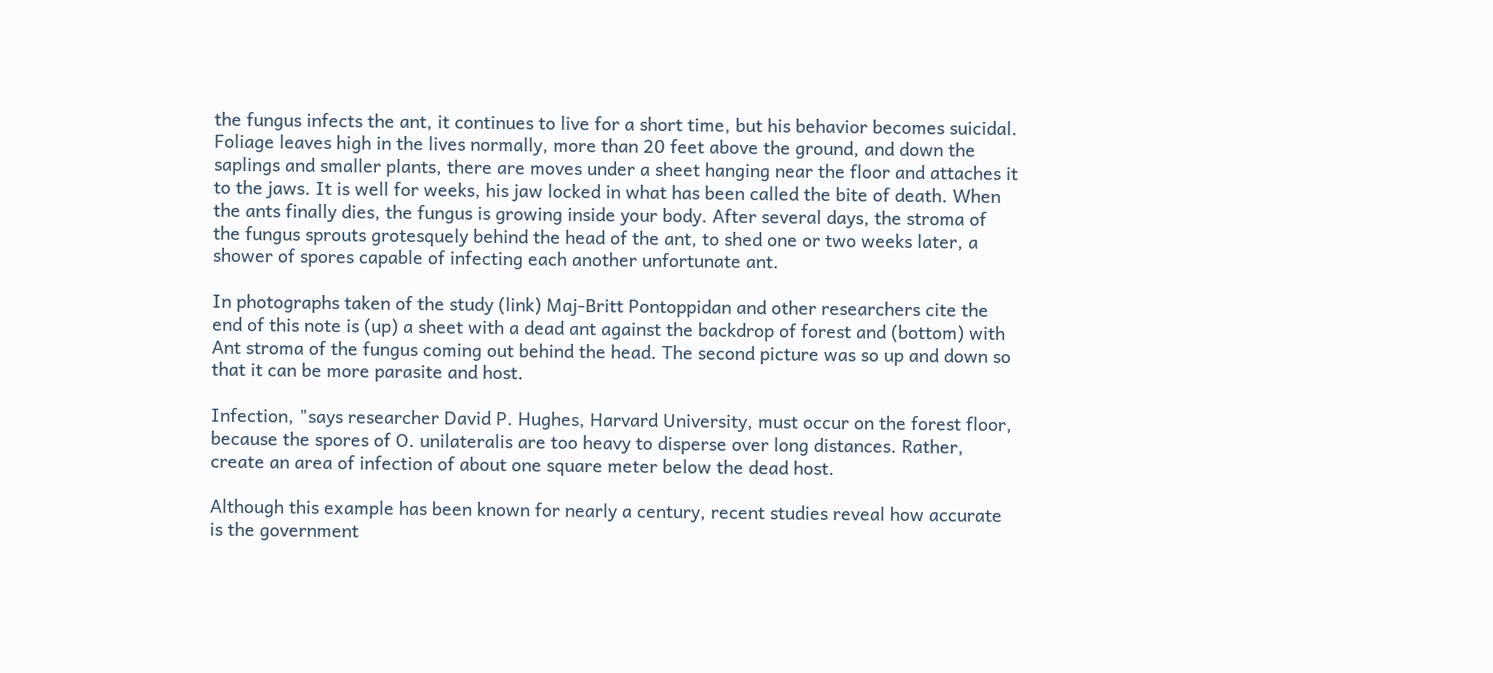the fungus infects the ant, it continues to live for a short time, but his behavior becomes suicidal. Foliage leaves high in the lives normally, more than 20 feet above the ground, and down the saplings and smaller plants, there are moves under a sheet hanging near the floor and attaches it to the jaws. It is well for weeks, his jaw locked in what has been called the bite of death. When the ants finally dies, the fungus is growing inside your body. After several days, the stroma of the fungus sprouts grotesquely behind the head of the ant, to shed one or two weeks later, a shower of spores capable of infecting each another unfortunate ant.

In photographs taken of the study (link) Maj-Britt Pontoppidan and other researchers cite the end of this note is (up) a sheet with a dead ant against the backdrop of forest and (bottom) with Ant stroma of the fungus coming out behind the head. The second picture was so up and down so that it can be more parasite and host.

Infection, "says researcher David P. Hughes, Harvard University, must occur on the forest floor, because the spores of O. unilateralis are too heavy to disperse over long distances. Rather, create an area of infection of about one square meter below the dead host.

Although this example has been known for nearly a century, recent studies reveal how accurate is the government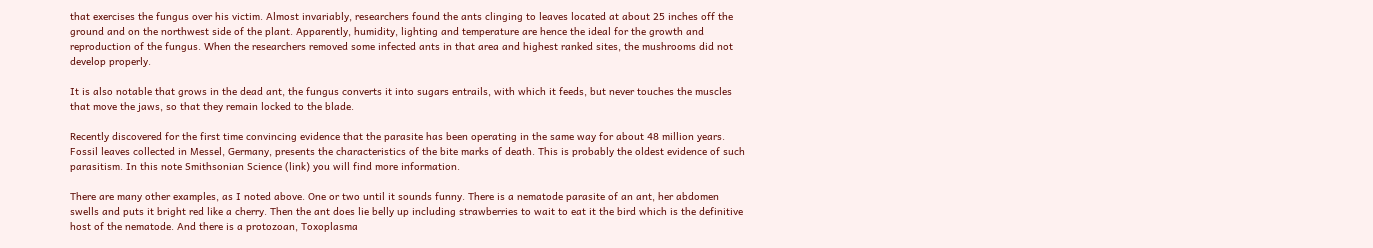that exercises the fungus over his victim. Almost invariably, researchers found the ants clinging to leaves located at about 25 inches off the ground and on the northwest side of the plant. Apparently, humidity, lighting and temperature are hence the ideal for the growth and reproduction of the fungus. When the researchers removed some infected ants in that area and highest ranked sites, the mushrooms did not develop properly.

It is also notable that grows in the dead ant, the fungus converts it into sugars entrails, with which it feeds, but never touches the muscles that move the jaws, so that they remain locked to the blade.

Recently discovered for the first time convincing evidence that the parasite has been operating in the same way for about 48 million years. Fossil leaves collected in Messel, Germany, presents the characteristics of the bite marks of death. This is probably the oldest evidence of such parasitism. In this note Smithsonian Science (link) you will find more information.

There are many other examples, as I noted above. One or two until it sounds funny. There is a nematode parasite of an ant, her abdomen swells and puts it bright red like a cherry. Then the ant does lie belly up including strawberries to wait to eat it the bird which is the definitive host of the nematode. And there is a protozoan, Toxoplasma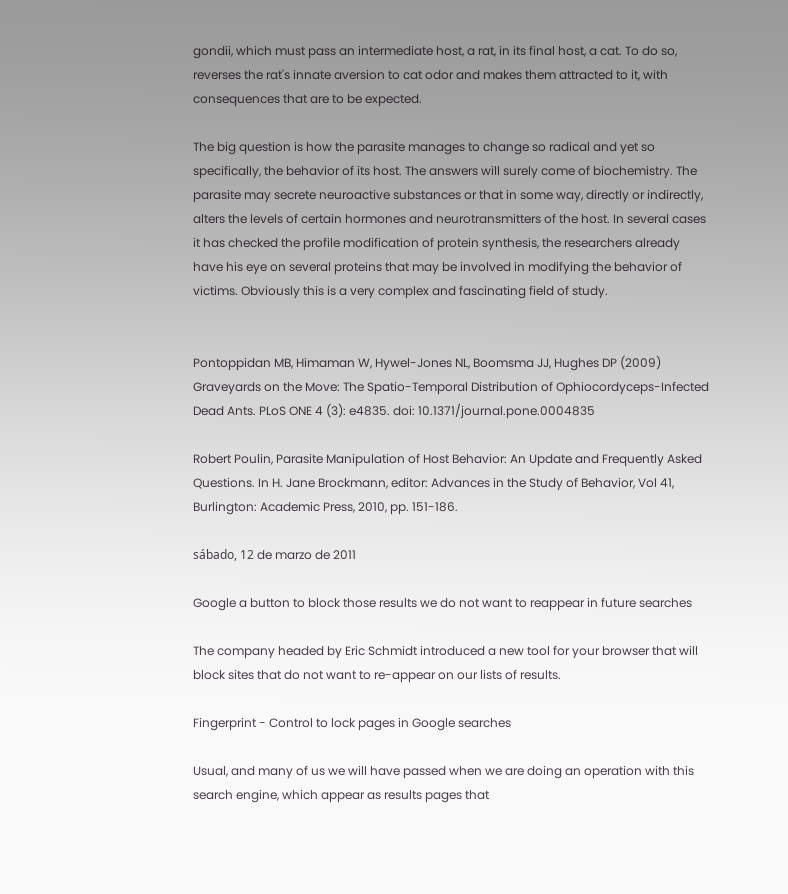gondii, which must pass an intermediate host, a rat, in its final host, a cat. To do so, reverses the rat's innate aversion to cat odor and makes them attracted to it, with consequences that are to be expected.

The big question is how the parasite manages to change so radical and yet so specifically, the behavior of its host. The answers will surely come of biochemistry. The parasite may secrete neuroactive substances or that in some way, directly or indirectly, alters the levels of certain hormones and neurotransmitters of the host. In several cases it has checked the profile modification of protein synthesis, the researchers already have his eye on several proteins that may be involved in modifying the behavior of victims. Obviously this is a very complex and fascinating field of study.


Pontoppidan MB, Himaman W, Hywel-Jones NL, Boomsma JJ, Hughes DP (2009) Graveyards on the Move: The Spatio-Temporal Distribution of Ophiocordyceps-Infected Dead Ants. PLoS ONE 4 (3): e4835. doi: 10.1371/journal.pone.0004835

Robert Poulin, Parasite Manipulation of Host Behavior: An Update and Frequently Asked Questions. In H. Jane Brockmann, editor: Advances in the Study of Behavior, Vol 41, Burlington: Academic Press, 2010, pp. 151-186.

sábado, 12 de marzo de 2011

Google a button to block those results we do not want to reappear in future searches

The company headed by Eric Schmidt introduced a new tool for your browser that will block sites that do not want to re-appear on our lists of results.

Fingerprint - Control to lock pages in Google searches

Usual, and many of us we will have passed when we are doing an operation with this search engine, which appear as results pages that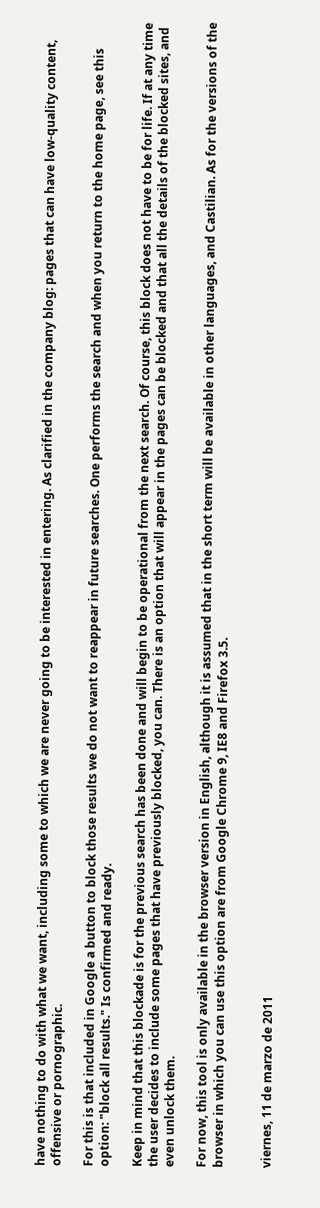have nothing to do with what we want, including some to which we are never going to be interested in entering. As clarified in the company blog: pages that can have low-quality content, offensive or pornographic.

For this is that included in Google a button to block those results we do not want to reappear in future searches. One performs the search and when you return to the home page, see this option: "block all results." Is confirmed and ready.

Keep in mind that this blockade is for the previous search has been done and will begin to be operational from the next search. Of course, this block does not have to be for life. If at any time the user decides to include some pages that have previously blocked, you can. There is an option that will appear in the pages can be blocked and that all the details of the blocked sites, and even unlock them.

For now, this tool is only available in the browser version in English, although it is assumed that in the short term will be available in other languages, and Castilian. As for the versions of the browser in which you can use this option are from Google Chrome 9, IE8 and Firefox 3.5.


viernes, 11 de marzo de 2011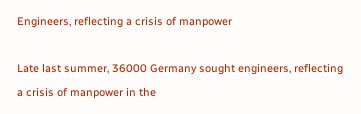Engineers, reflecting a crisis of manpower

Late last summer, 36000 Germany sought engineers, reflecting a crisis of manpower in the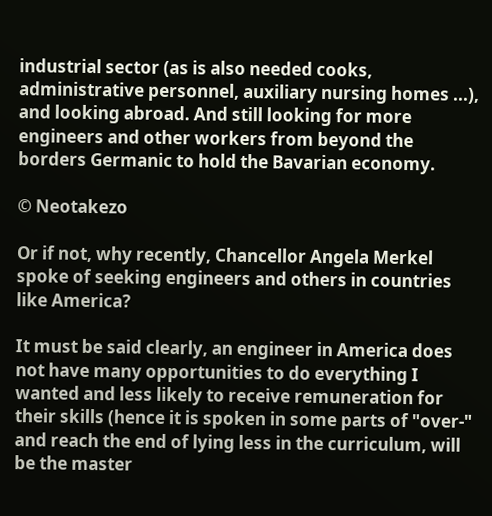industrial sector (as is also needed cooks, administrative personnel, auxiliary nursing homes ...), and looking abroad. And still looking for more engineers and other workers from beyond the borders Germanic to hold the Bavarian economy.

© Neotakezo

Or if not, why recently, Chancellor Angela Merkel spoke of seeking engineers and others in countries like America?

It must be said clearly, an engineer in America does not have many opportunities to do everything I wanted and less likely to receive remuneration for their skills (hence it is spoken in some parts of "over-" and reach the end of lying less in the curriculum, will be the master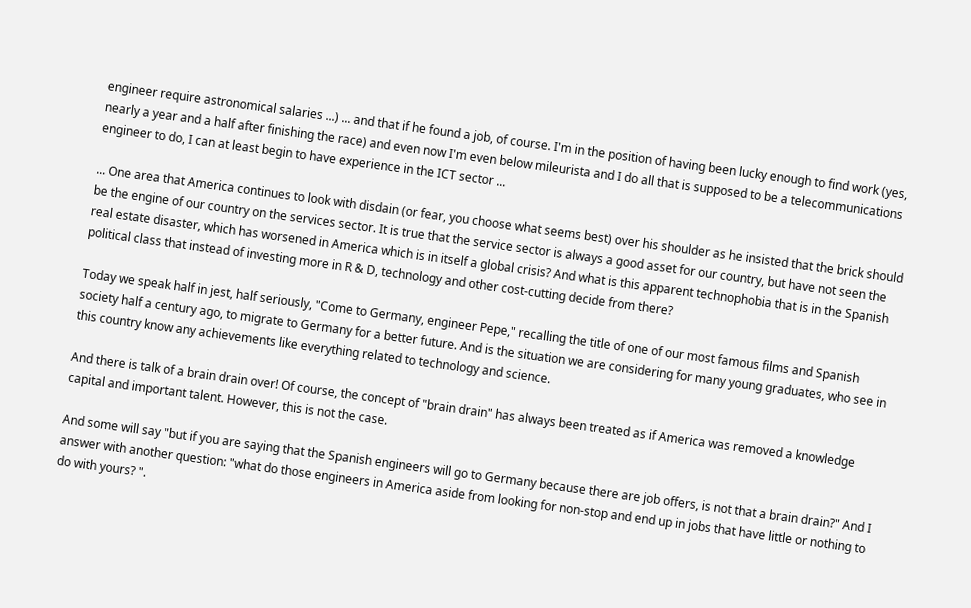engineer require astronomical salaries ...) ... and that if he found a job, of course. I'm in the position of having been lucky enough to find work (yes, nearly a year and a half after finishing the race) and even now I'm even below mileurista and I do all that is supposed to be a telecommunications engineer to do, I can at least begin to have experience in the ICT sector ...

... One area that America continues to look with disdain (or fear, you choose what seems best) over his shoulder as he insisted that the brick should be the engine of our country on the services sector. It is true that the service sector is always a good asset for our country, but have not seen the real estate disaster, which has worsened in America which is in itself a global crisis? And what is this apparent technophobia that is in the Spanish political class that instead of investing more in R & D, technology and other cost-cutting decide from there?

Today we speak half in jest, half seriously, "Come to Germany, engineer Pepe," recalling the title of one of our most famous films and Spanish society half a century ago, to migrate to Germany for a better future. And is the situation we are considering for many young graduates, who see in this country know any achievements like everything related to technology and science.

And there is talk of a brain drain over! Of course, the concept of "brain drain" has always been treated as if America was removed a knowledge capital and important talent. However, this is not the case.

And some will say "but if you are saying that the Spanish engineers will go to Germany because there are job offers, is not that a brain drain?" And I answer with another question: "what do those engineers in America aside from looking for non-stop and end up in jobs that have little or nothing to do with yours? ".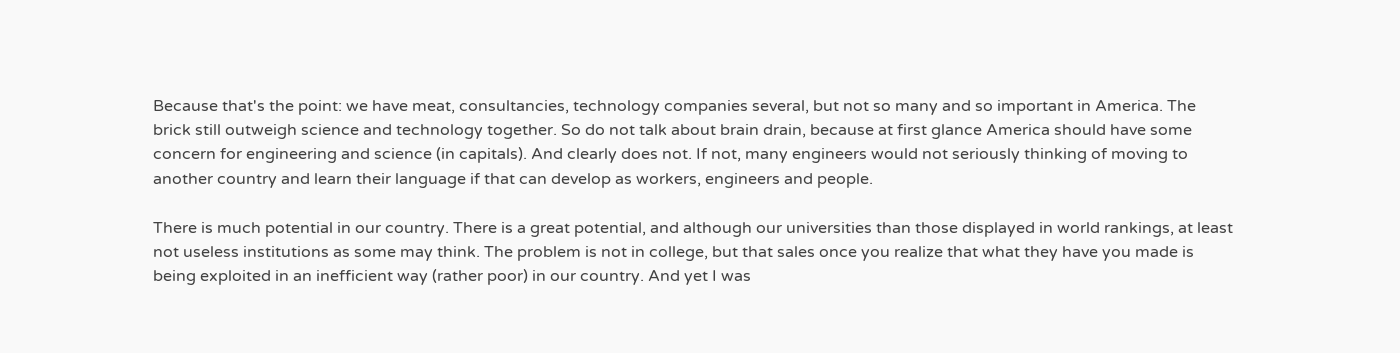Because that's the point: we have meat, consultancies, technology companies several, but not so many and so important in America. The brick still outweigh science and technology together. So do not talk about brain drain, because at first glance America should have some concern for engineering and science (in capitals). And clearly does not. If not, many engineers would not seriously thinking of moving to another country and learn their language if that can develop as workers, engineers and people.

There is much potential in our country. There is a great potential, and although our universities than those displayed in world rankings, at least not useless institutions as some may think. The problem is not in college, but that sales once you realize that what they have you made is being exploited in an inefficient way (rather poor) in our country. And yet I was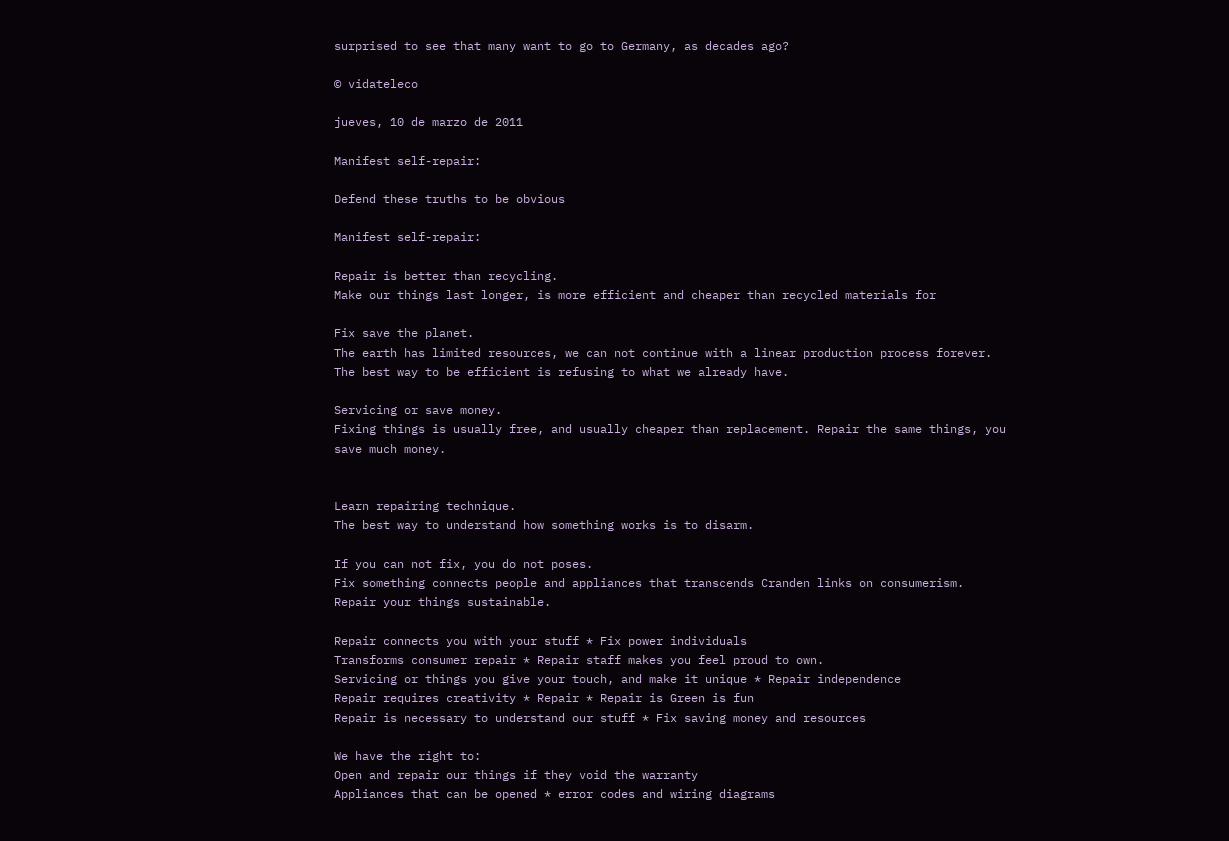surprised to see that many want to go to Germany, as decades ago?

© vidateleco

jueves, 10 de marzo de 2011

Manifest self-repair:

Defend these truths to be obvious

Manifest self-repair:

Repair is better than recycling.
Make our things last longer, is more efficient and cheaper than recycled materials for

Fix save the planet.
The earth has limited resources, we can not continue with a linear production process forever.
The best way to be efficient is refusing to what we already have.

Servicing or save money.
Fixing things is usually free, and usually cheaper than replacement. Repair the same things, you save much money.


Learn repairing technique.
The best way to understand how something works is to disarm.

If you can not fix, you do not poses.
Fix something connects people and appliances that transcends Cranden links on consumerism.
Repair your things sustainable.

Repair connects you with your stuff * Fix power individuals
Transforms consumer repair * Repair staff makes you feel proud to own.
Servicing or things you give your touch, and make it unique * Repair independence
Repair requires creativity * Repair * Repair is Green is fun
Repair is necessary to understand our stuff * Fix saving money and resources

We have the right to:
Open and repair our things if they void the warranty
Appliances that can be opened * error codes and wiring diagrams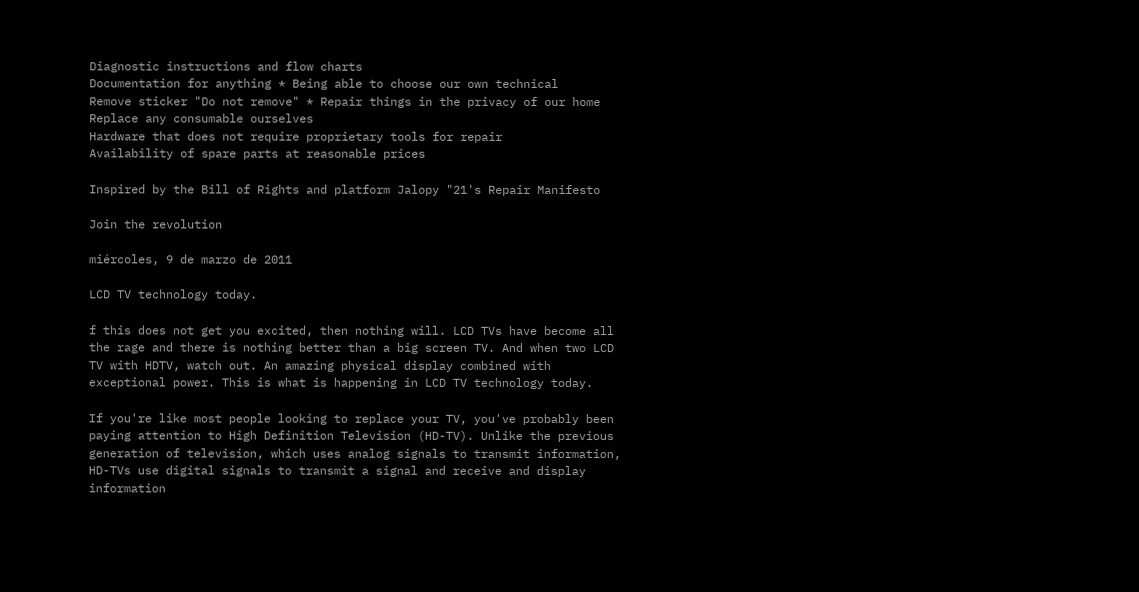Diagnostic instructions and flow charts
Documentation for anything * Being able to choose our own technical
Remove sticker "Do not remove" * Repair things in the privacy of our home
Replace any consumable ourselves
Hardware that does not require proprietary tools for repair
Availability of spare parts at reasonable prices

Inspired by the Bill of Rights and platform Jalopy "21's Repair Manifesto

Join the revolution

miércoles, 9 de marzo de 2011

LCD TV technology today.

f this does not get you excited, then nothing will. LCD TVs have become all the rage and there is nothing better than a big screen TV. And when two LCD TV with HDTV, watch out. An amazing physical display combined with exceptional power. This is what is happening in LCD TV technology today.

If you're like most people looking to replace your TV, you've probably been paying attention to High Definition Television (HD-TV). Unlike the previous generation of television, which uses analog signals to transmit information, HD-TVs use digital signals to transmit a signal and receive and display information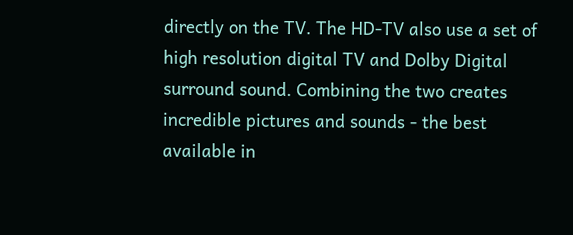directly on the TV. The HD-TV also use a set of high resolution digital TV and Dolby Digital surround sound. Combining the two creates incredible pictures and sounds - the best available in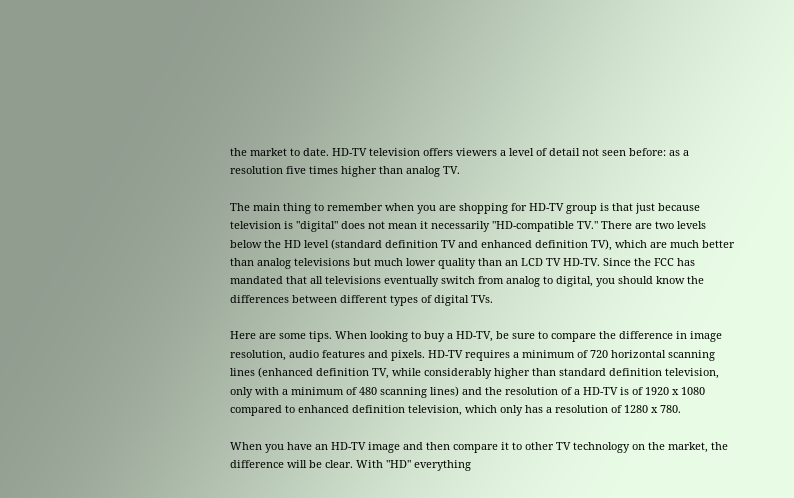the market to date. HD-TV television offers viewers a level of detail not seen before: as a resolution five times higher than analog TV.

The main thing to remember when you are shopping for HD-TV group is that just because television is "digital" does not mean it necessarily "HD-compatible TV." There are two levels below the HD level (standard definition TV and enhanced definition TV), which are much better than analog televisions but much lower quality than an LCD TV HD-TV. Since the FCC has mandated that all televisions eventually switch from analog to digital, you should know the differences between different types of digital TVs.

Here are some tips. When looking to buy a HD-TV, be sure to compare the difference in image resolution, audio features and pixels. HD-TV requires a minimum of 720 horizontal scanning lines (enhanced definition TV, while considerably higher than standard definition television, only with a minimum of 480 scanning lines) and the resolution of a HD-TV is of 1920 x 1080 compared to enhanced definition television, which only has a resolution of 1280 x 780.

When you have an HD-TV image and then compare it to other TV technology on the market, the difference will be clear. With "HD" everything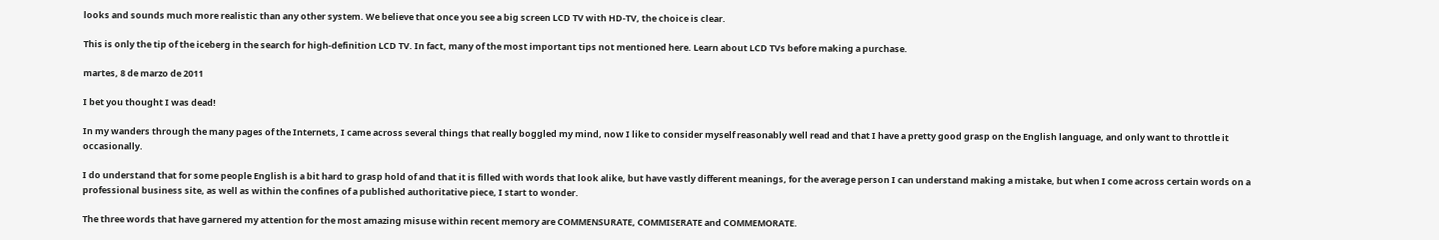looks and sounds much more realistic than any other system. We believe that once you see a big screen LCD TV with HD-TV, the choice is clear.

This is only the tip of the iceberg in the search for high-definition LCD TV. In fact, many of the most important tips not mentioned here. Learn about LCD TVs before making a purchase.

martes, 8 de marzo de 2011

I bet you thought I was dead!

In my wanders through the many pages of the Internets, I came across several things that really boggled my mind, now I like to consider myself reasonably well read and that I have a pretty good grasp on the English language, and only want to throttle it occasionally.

I do understand that for some people English is a bit hard to grasp hold of and that it is filled with words that look alike, but have vastly different meanings, for the average person I can understand making a mistake, but when I come across certain words on a professional business site, as well as within the confines of a published authoritative piece, I start to wonder.

The three words that have garnered my attention for the most amazing misuse within recent memory are COMMENSURATE, COMMISERATE and COMMEMORATE.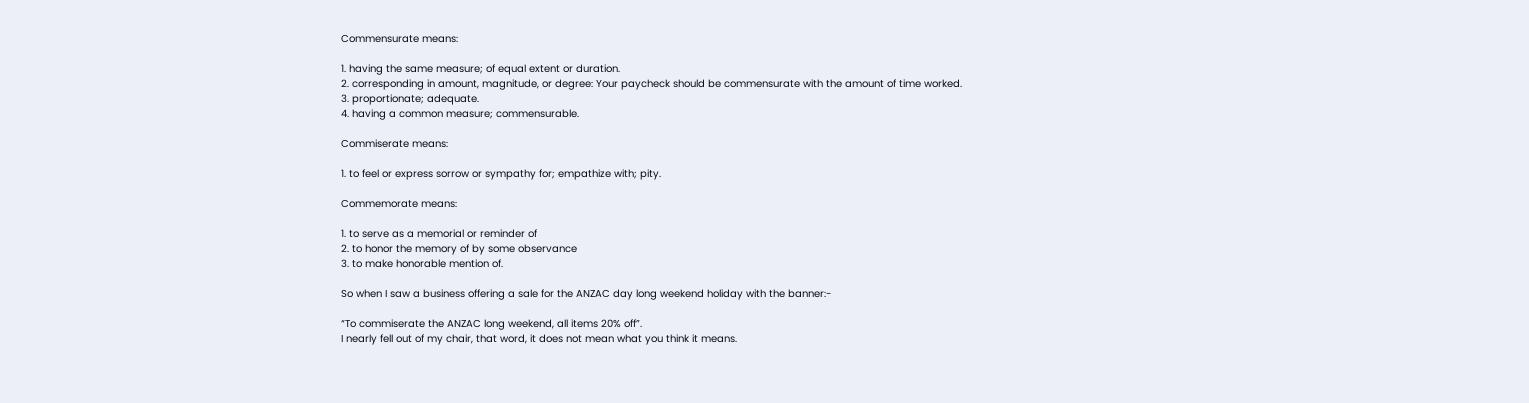Commensurate means:

1. having the same measure; of equal extent or duration.
2. corresponding in amount, magnitude, or degree: Your paycheck should be commensurate with the amount of time worked.
3. proportionate; adequate.
4. having a common measure; commensurable.

Commiserate means:

1. to feel or express sorrow or sympathy for; empathize with; pity.

Commemorate means:

1. to serve as a memorial or reminder of
2. to honor the memory of by some observance
3. to make honorable mention of.

So when I saw a business offering a sale for the ANZAC day long weekend holiday with the banner:-

“To commiserate the ANZAC long weekend, all items 20% off”.
I nearly fell out of my chair, that word, it does not mean what you think it means.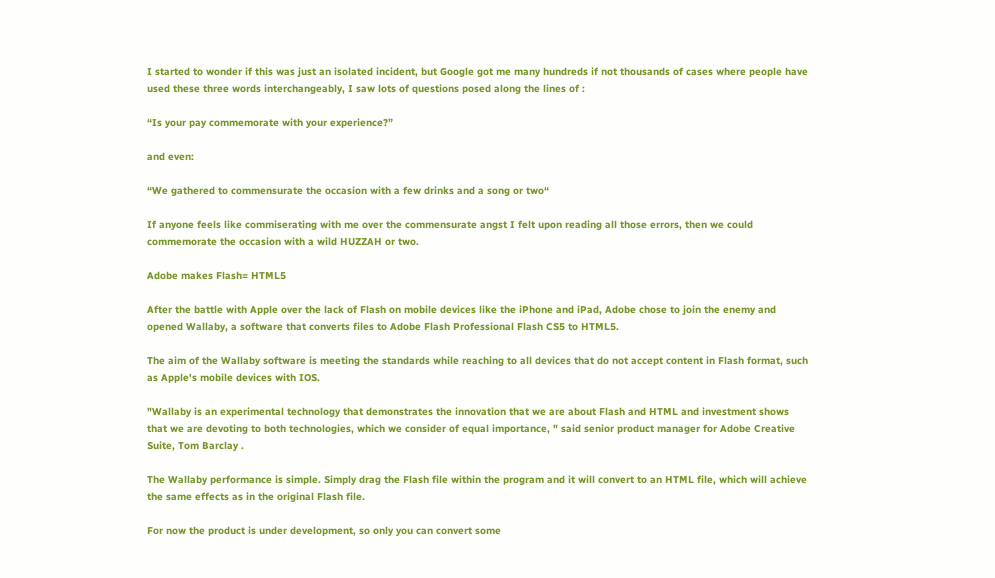I started to wonder if this was just an isolated incident, but Google got me many hundreds if not thousands of cases where people have used these three words interchangeably, I saw lots of questions posed along the lines of :

“Is your pay commemorate with your experience?”

and even:

“We gathered to commensurate the occasion with a few drinks and a song or two“

If anyone feels like commiserating with me over the commensurate angst I felt upon reading all those errors, then we could commemorate the occasion with a wild HUZZAH or two.

Adobe makes Flash= HTML5

After the battle with Apple over the lack of Flash on mobile devices like the iPhone and iPad, Adobe chose to join the enemy and opened Wallaby, a software that converts files to Adobe Flash Professional Flash CS5 to HTML5.

The aim of the Wallaby software is meeting the standards while reaching to all devices that do not accept content in Flash format, such as Apple's mobile devices with IOS.

"Wallaby is an experimental technology that demonstrates the innovation that we are about Flash and HTML and investment shows that we are devoting to both technologies, which we consider of equal importance, " said senior product manager for Adobe Creative Suite, Tom Barclay .

The Wallaby performance is simple. Simply drag the Flash file within the program and it will convert to an HTML file, which will achieve the same effects as in the original Flash file.

For now the product is under development, so only you can convert some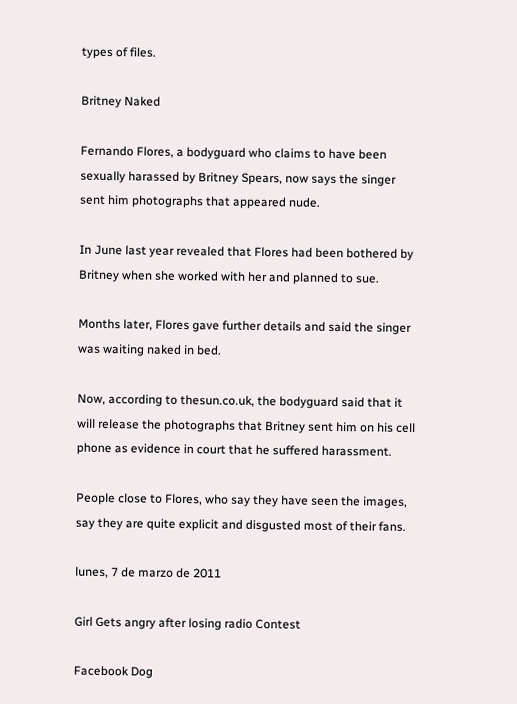types of files.

Britney Naked

Fernando Flores, a bodyguard who claims to have been sexually harassed by Britney Spears, now says the singer sent him photographs that appeared nude.

In June last year revealed that Flores had been bothered by Britney when she worked with her and planned to sue.

Months later, Flores gave further details and said the singer was waiting naked in bed.

Now, according to thesun.co.uk, the bodyguard said that it will release the photographs that Britney sent him on his cell phone as evidence in court that he suffered harassment.

People close to Flores, who say they have seen the images, say they are quite explicit and disgusted most of their fans.

lunes, 7 de marzo de 2011

Girl Gets angry after losing radio Contest

Facebook Dog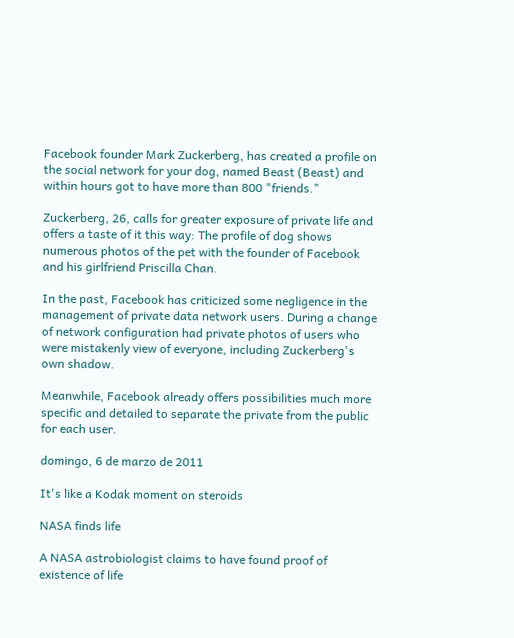Facebook founder Mark Zuckerberg, has created a profile on the social network for your dog, named Beast (Beast) and within hours got to have more than 800 "friends."

Zuckerberg, 26, calls for greater exposure of private life and offers a taste of it this way: The profile of dog shows numerous photos of the pet with the founder of Facebook and his girlfriend Priscilla Chan.

In the past, Facebook has criticized some negligence in the management of private data network users. During a change of network configuration had private photos of users who were mistakenly view of everyone, including Zuckerberg's own shadow.

Meanwhile, Facebook already offers possibilities much more specific and detailed to separate the private from the public for each user.

domingo, 6 de marzo de 2011

It's like a Kodak moment on steroids

NASA finds life

A NASA astrobiologist claims to have found proof of existence of life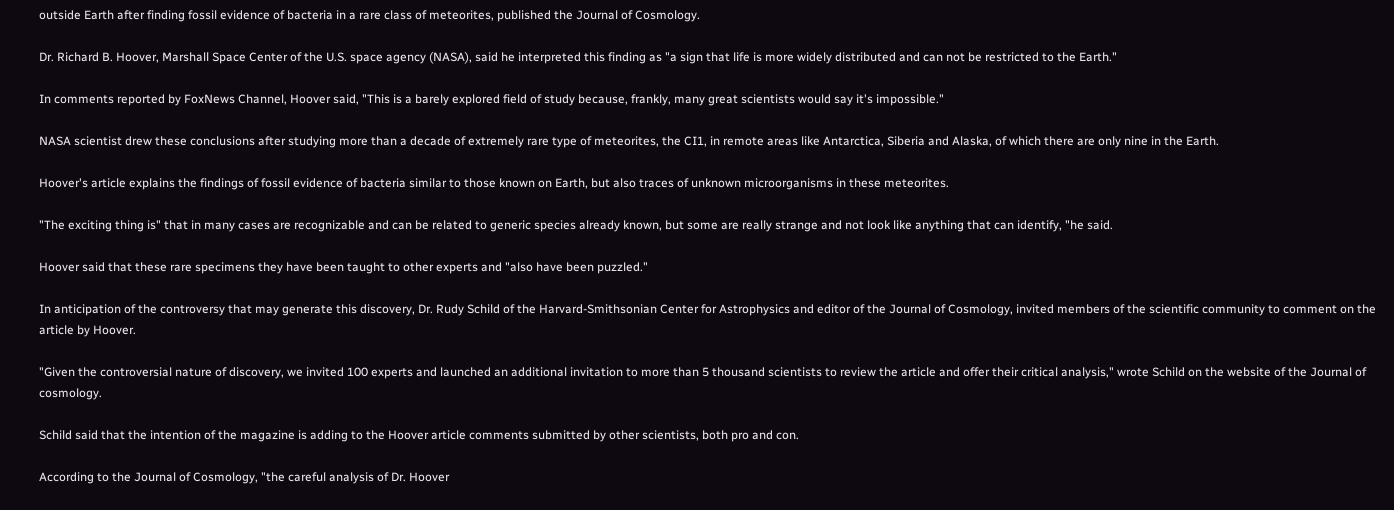outside Earth after finding fossil evidence of bacteria in a rare class of meteorites, published the Journal of Cosmology.

Dr. Richard B. Hoover, Marshall Space Center of the U.S. space agency (NASA), said he interpreted this finding as "a sign that life is more widely distributed and can not be restricted to the Earth."

In comments reported by FoxNews Channel, Hoover said, "This is a barely explored field of study because, frankly, many great scientists would say it's impossible."

NASA scientist drew these conclusions after studying more than a decade of extremely rare type of meteorites, the CI1, in remote areas like Antarctica, Siberia and Alaska, of which there are only nine in the Earth.

Hoover's article explains the findings of fossil evidence of bacteria similar to those known on Earth, but also traces of unknown microorganisms in these meteorites.

"The exciting thing is" that in many cases are recognizable and can be related to generic species already known, but some are really strange and not look like anything that can identify, "he said.

Hoover said that these rare specimens they have been taught to other experts and "also have been puzzled."

In anticipation of the controversy that may generate this discovery, Dr. Rudy Schild of the Harvard-Smithsonian Center for Astrophysics and editor of the Journal of Cosmology, invited members of the scientific community to comment on the article by Hoover.

"Given the controversial nature of discovery, we invited 100 experts and launched an additional invitation to more than 5 thousand scientists to review the article and offer their critical analysis," wrote Schild on the website of the Journal of cosmology.

Schild said that the intention of the magazine is adding to the Hoover article comments submitted by other scientists, both pro and con.

According to the Journal of Cosmology, "the careful analysis of Dr. Hoover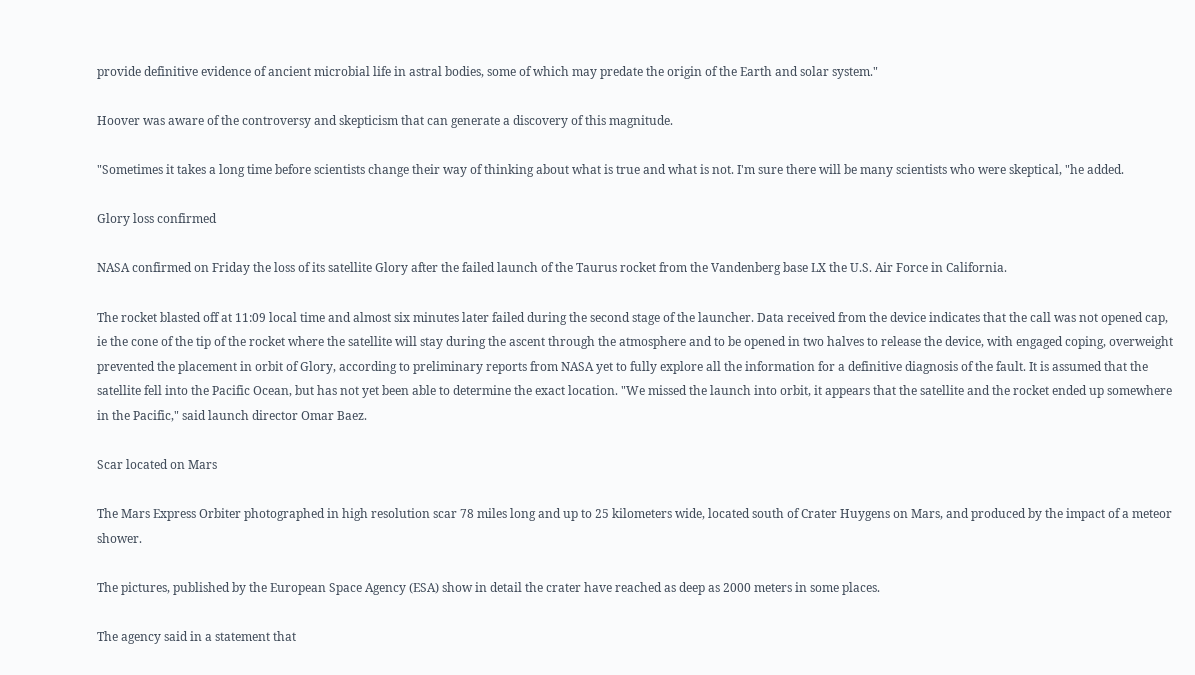provide definitive evidence of ancient microbial life in astral bodies, some of which may predate the origin of the Earth and solar system."

Hoover was aware of the controversy and skepticism that can generate a discovery of this magnitude.

"Sometimes it takes a long time before scientists change their way of thinking about what is true and what is not. I'm sure there will be many scientists who were skeptical, "he added.

Glory loss confirmed

NASA confirmed on Friday the loss of its satellite Glory after the failed launch of the Taurus rocket from the Vandenberg base LX the U.S. Air Force in California.

The rocket blasted off at 11:09 local time and almost six minutes later failed during the second stage of the launcher. Data received from the device indicates that the call was not opened cap, ie the cone of the tip of the rocket where the satellite will stay during the ascent through the atmosphere and to be opened in two halves to release the device, with engaged coping, overweight prevented the placement in orbit of Glory, according to preliminary reports from NASA yet to fully explore all the information for a definitive diagnosis of the fault. It is assumed that the satellite fell into the Pacific Ocean, but has not yet been able to determine the exact location. "We missed the launch into orbit, it appears that the satellite and the rocket ended up somewhere in the Pacific," said launch director Omar Baez.

Scar located on Mars

The Mars Express Orbiter photographed in high resolution scar 78 miles long and up to 25 kilometers wide, located south of Crater Huygens on Mars, and produced by the impact of a meteor shower.

The pictures, published by the European Space Agency (ESA) show in detail the crater have reached as deep as 2000 meters in some places.

The agency said in a statement that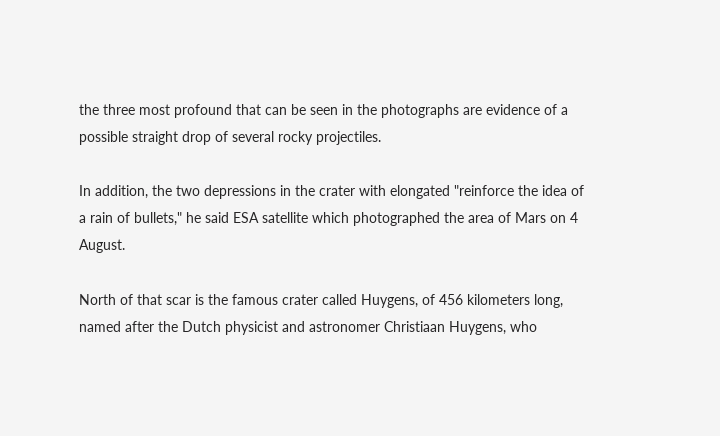the three most profound that can be seen in the photographs are evidence of a possible straight drop of several rocky projectiles.

In addition, the two depressions in the crater with elongated "reinforce the idea of a rain of bullets," he said ESA satellite which photographed the area of Mars on 4 August.

North of that scar is the famous crater called Huygens, of 456 kilometers long, named after the Dutch physicist and astronomer Christiaan Huygens, who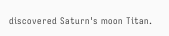discovered Saturn's moon Titan.